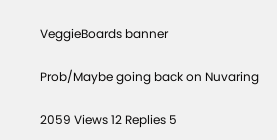VeggieBoards banner

Prob/Maybe going back on Nuvaring

2059 Views 12 Replies 5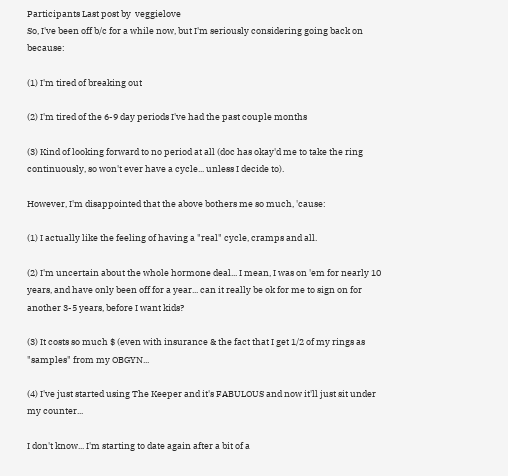Participants Last post by  veggielove
So, I've been off b/c for a while now, but I'm seriously considering going back on because:

(1) I'm tired of breaking out

(2) I'm tired of the 6-9 day periods I've had the past couple months

(3) Kind of looking forward to no period at all (doc has okay'd me to take the ring continuously, so won't ever have a cycle... unless I decide to).

However, I'm disappointed that the above bothers me so much, 'cause:

(1) I actually like the feeling of having a "real" cycle, cramps and all.

(2) I'm uncertain about the whole hormone deal... I mean, I was on 'em for nearly 10 years, and have only been off for a year... can it really be ok for me to sign on for another 3-5 years, before I want kids?

(3) It costs so much $ (even with insurance & the fact that I get 1/2 of my rings as "samples" from my OBGYN...

(4) I've just started using The Keeper and it's FABULOUS and now it'll just sit under my counter...

I don't know... I'm starting to date again after a bit of a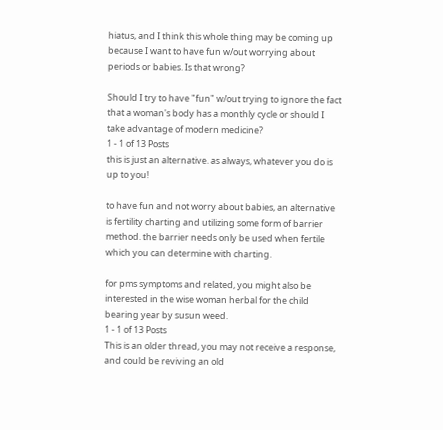hiatus, and I think this whole thing may be coming up because I want to have fun w/out worrying about periods or babies. Is that wrong?

Should I try to have "fun" w/out trying to ignore the fact that a woman's body has a monthly cycle or should I take advantage of modern medicine?
1 - 1 of 13 Posts
this is just an alternative. as always, whatever you do is up to you!

to have fun and not worry about babies, an alternative is fertility charting and utilizing some form of barrier method. the barrier needs only be used when fertile which you can determine with charting.

for pms symptoms and related, you might also be interested in the wise woman herbal for the child bearing year by susun weed.
1 - 1 of 13 Posts
This is an older thread, you may not receive a response, and could be reviving an old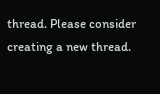thread. Please consider creating a new thread.